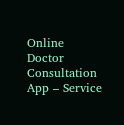Online Doctor Consultation App – Service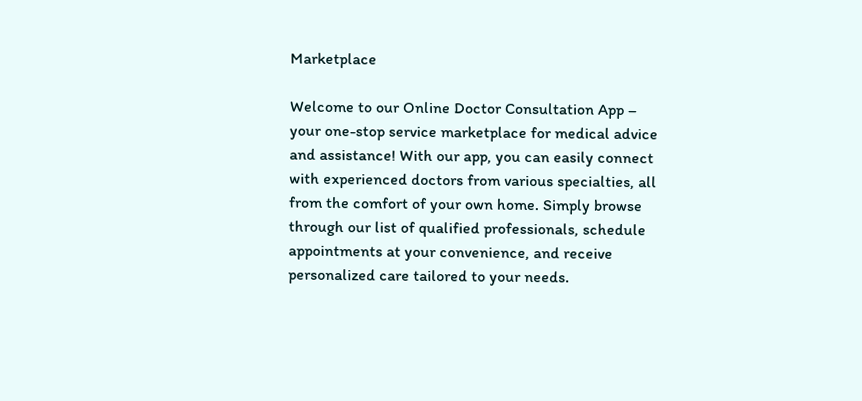Marketplace

Welcome to our Online Doctor Consultation App – your one-stop service marketplace for medical advice and assistance! With our app, you can easily connect with experienced doctors from various specialties, all from the comfort of your own home. Simply browse through our list of qualified professionals, schedule appointments at your convenience, and receive personalized care tailored to your needs.